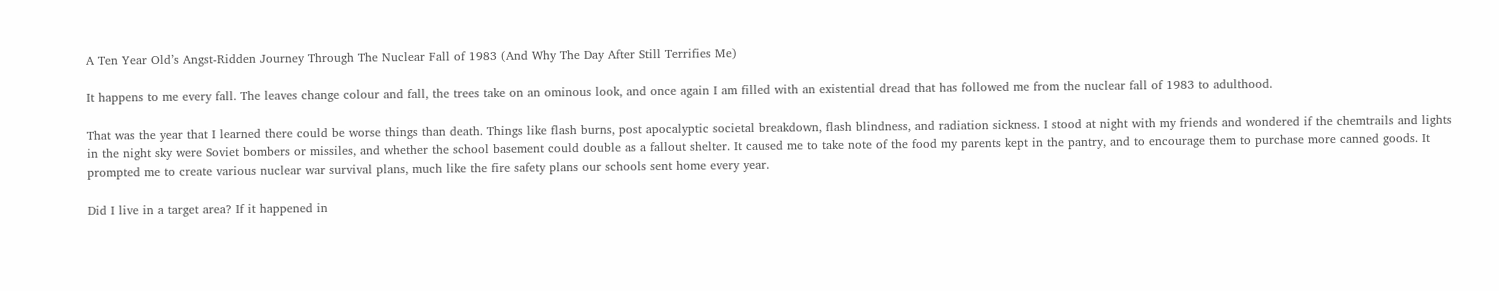A Ten Year Old’s Angst-Ridden Journey Through The Nuclear Fall of 1983 (And Why The Day After Still Terrifies Me)

It happens to me every fall. The leaves change colour and fall, the trees take on an ominous look, and once again I am filled with an existential dread that has followed me from the nuclear fall of 1983 to adulthood.

That was the year that I learned there could be worse things than death. Things like flash burns, post apocalyptic societal breakdown, flash blindness, and radiation sickness. I stood at night with my friends and wondered if the chemtrails and lights in the night sky were Soviet bombers or missiles, and whether the school basement could double as a fallout shelter. It caused me to take note of the food my parents kept in the pantry, and to encourage them to purchase more canned goods. It prompted me to create various nuclear war survival plans, much like the fire safety plans our schools sent home every year.

Did I live in a target area? If it happened in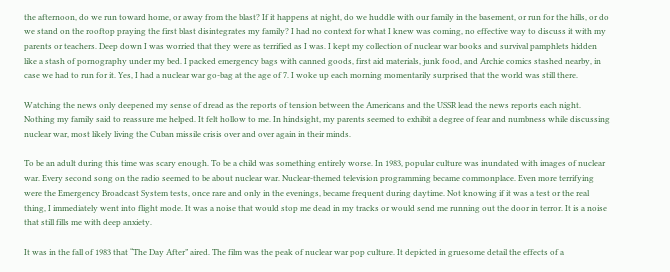the afternoon, do we run toward home, or away from the blast? If it happens at night, do we huddle with our family in the basement, or run for the hills, or do we stand on the rooftop praying the first blast disintegrates my family? I had no context for what I knew was coming, no effective way to discuss it with my parents or teachers. Deep down I was worried that they were as terrified as I was. I kept my collection of nuclear war books and survival pamphlets hidden like a stash of pornography under my bed. I packed emergency bags with canned goods, first aid materials, junk food, and Archie comics stashed nearby, in case we had to run for it. Yes, I had a nuclear war go-bag at the age of 7. I woke up each morning momentarily surprised that the world was still there.

Watching the news only deepened my sense of dread as the reports of tension between the Americans and the USSR lead the news reports each night. Nothing my family said to reassure me helped. It felt hollow to me. In hindsight, my parents seemed to exhibit a degree of fear and numbness while discussing nuclear war, most likely living the Cuban missile crisis over and over again in their minds.

To be an adult during this time was scary enough. To be a child was something entirely worse. In 1983, popular culture was inundated with images of nuclear war. Every second song on the radio seemed to be about nuclear war. Nuclear-themed television programming became commonplace. Even more terrifying were the Emergency Broadcast System tests, once rare and only in the evenings, became frequent during daytime. Not knowing if it was a test or the real thing, I immediately went into flight mode. It was a noise that would stop me dead in my tracks or would send me running out the door in terror. It is a noise that still fills me with deep anxiety.

It was in the fall of 1983 that “The Day After” aired. The film was the peak of nuclear war pop culture. It depicted in gruesome detail the effects of a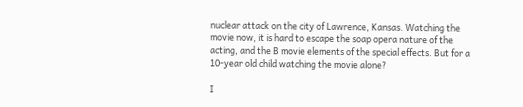nuclear attack on the city of Lawrence, Kansas. Watching the movie now, it is hard to escape the soap opera nature of the acting, and the B movie elements of the special effects. But for a 10-year old child watching the movie alone?

I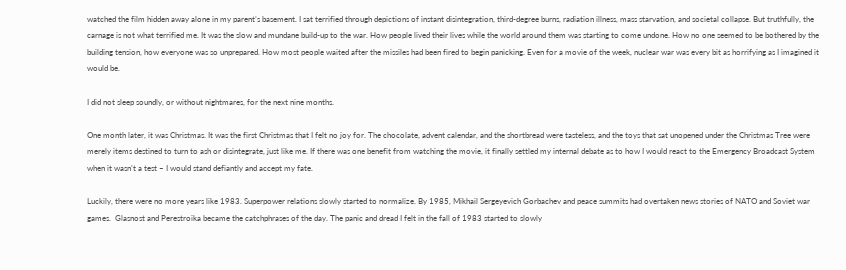watched the film hidden away alone in my parent’s basement. I sat terrified through depictions of instant disintegration, third-degree burns, radiation illness, mass starvation, and societal collapse. But truthfully, the carnage is not what terrified me. It was the slow and mundane build-up to the war. How people lived their lives while the world around them was starting to come undone. How no one seemed to be bothered by the building tension, how everyone was so unprepared. How most people waited after the missiles had been fired to begin panicking. Even for a movie of the week, nuclear war was every bit as horrifying as I imagined it would be.

I did not sleep soundly, or without nightmares, for the next nine months.

One month later, it was Christmas. It was the first Christmas that I felt no joy for. The chocolate, advent calendar, and the shortbread were tasteless, and the toys that sat unopened under the Christmas Tree were merely items destined to turn to ash or disintegrate, just like me. If there was one benefit from watching the movie, it finally settled my internal debate as to how I would react to the Emergency Broadcast System when it wasn’t a test – I would stand defiantly and accept my fate.

Luckily, there were no more years like 1983. Superpower relations slowly started to normalize. By 1985, Mikhail Sergeyevich Gorbachev and peace summits had overtaken news stories of NATO and Soviet war games.  Glasnost and Perestroika became the catchphrases of the day. The panic and dread I felt in the fall of 1983 started to slowly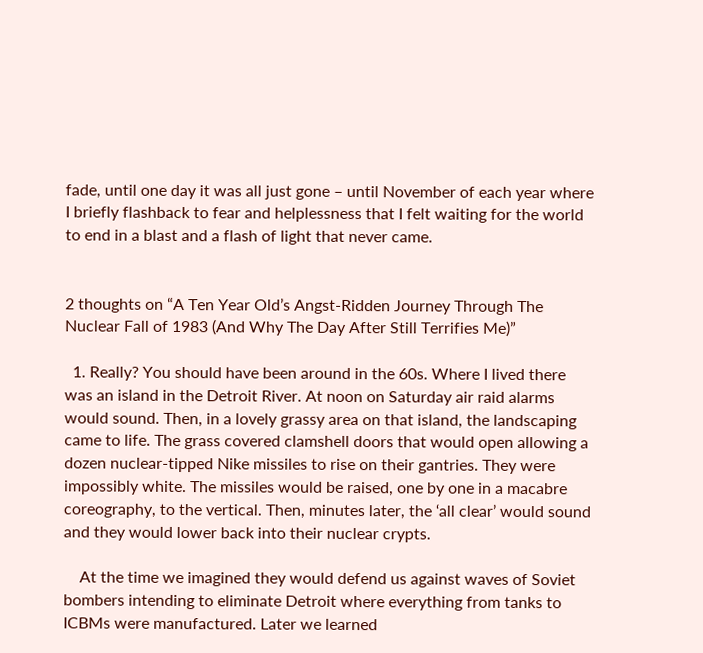fade, until one day it was all just gone – until November of each year where I briefly flashback to fear and helplessness that I felt waiting for the world to end in a blast and a flash of light that never came.


2 thoughts on “A Ten Year Old’s Angst-Ridden Journey Through The Nuclear Fall of 1983 (And Why The Day After Still Terrifies Me)”

  1. Really? You should have been around in the 60s. Where I lived there was an island in the Detroit River. At noon on Saturday air raid alarms would sound. Then, in a lovely grassy area on that island, the landscaping came to life. The grass covered clamshell doors that would open allowing a dozen nuclear-tipped Nike missiles to rise on their gantries. They were impossibly white. The missiles would be raised, one by one in a macabre coreography, to the vertical. Then, minutes later, the ‘all clear’ would sound and they would lower back into their nuclear crypts.

    At the time we imagined they would defend us against waves of Soviet bombers intending to eliminate Detroit where everything from tanks to ICBMs were manufactured. Later we learned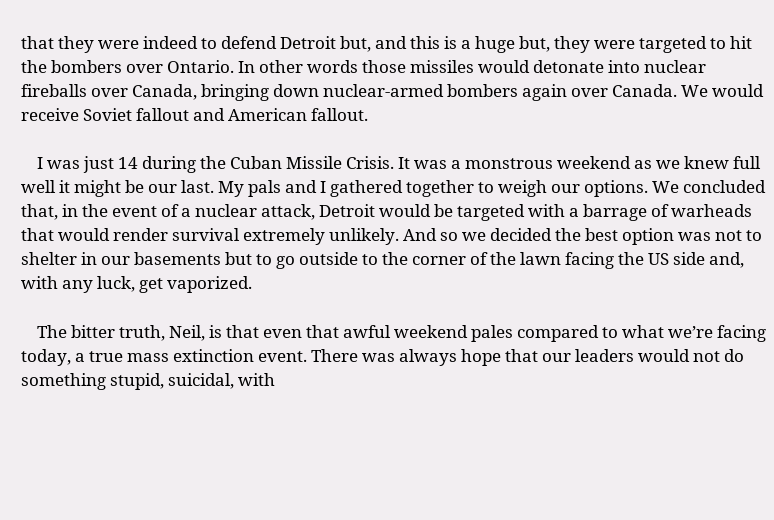that they were indeed to defend Detroit but, and this is a huge but, they were targeted to hit the bombers over Ontario. In other words those missiles would detonate into nuclear fireballs over Canada, bringing down nuclear-armed bombers again over Canada. We would receive Soviet fallout and American fallout.

    I was just 14 during the Cuban Missile Crisis. It was a monstrous weekend as we knew full well it might be our last. My pals and I gathered together to weigh our options. We concluded that, in the event of a nuclear attack, Detroit would be targeted with a barrage of warheads that would render survival extremely unlikely. And so we decided the best option was not to shelter in our basements but to go outside to the corner of the lawn facing the US side and, with any luck, get vaporized.

    The bitter truth, Neil, is that even that awful weekend pales compared to what we’re facing today, a true mass extinction event. There was always hope that our leaders would not do something stupid, suicidal, with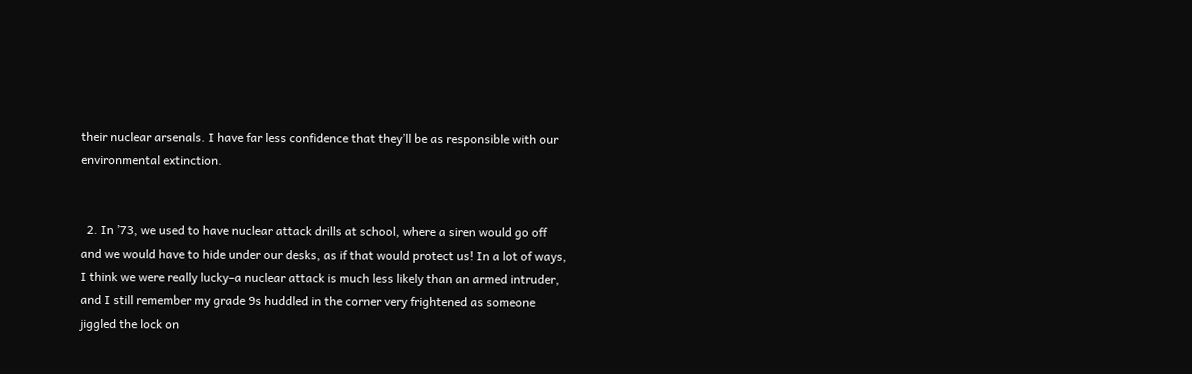their nuclear arsenals. I have far less confidence that they’ll be as responsible with our environmental extinction.


  2. In ’73, we used to have nuclear attack drills at school, where a siren would go off and we would have to hide under our desks, as if that would protect us! In a lot of ways, I think we were really lucky–a nuclear attack is much less likely than an armed intruder, and I still remember my grade 9s huddled in the corner very frightened as someone jiggled the lock on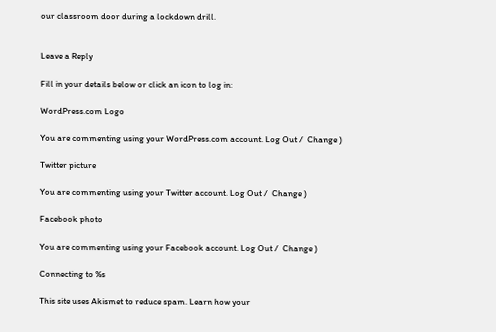our classroom door during a lockdown drill.


Leave a Reply

Fill in your details below or click an icon to log in:

WordPress.com Logo

You are commenting using your WordPress.com account. Log Out /  Change )

Twitter picture

You are commenting using your Twitter account. Log Out /  Change )

Facebook photo

You are commenting using your Facebook account. Log Out /  Change )

Connecting to %s

This site uses Akismet to reduce spam. Learn how your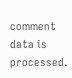comment data is processed.